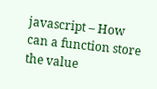javascript – How can a function store the value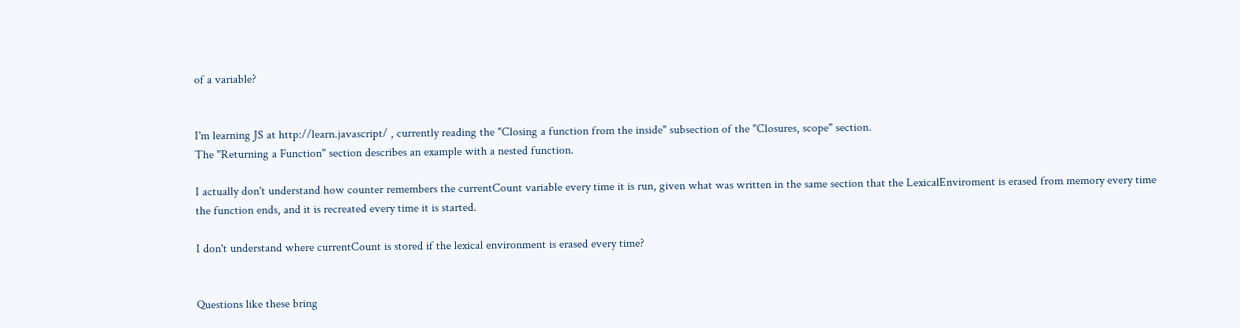of a variable?


I'm learning JS at http://learn.javascript/ , currently reading the "Closing a function from the inside" subsection of the "Closures, scope" section.
The "Returning a Function" section describes an example with a nested function.

I actually don't understand how counter remembers the currentCount variable every time it is run, given what was written in the same section that the LexicalEnviroment is erased from memory every time the function ends, and it is recreated every time it is started.

I don't understand where currentCount is stored if the lexical environment is erased every time?


Questions like these bring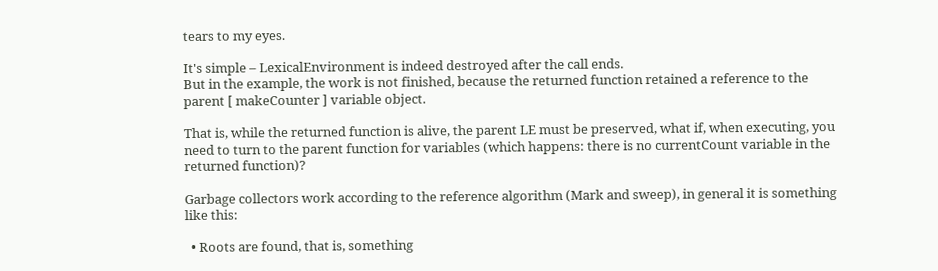tears to my eyes.

It's simple – LexicalEnvironment is indeed destroyed after the call ends.
But in the example, the work is not finished, because the returned function retained a reference to the parent [ makeCounter ] variable object.

That is, while the returned function is alive, the parent LE must be preserved, what if, when executing, you need to turn to the parent function for variables (which happens: there is no currentCount variable in the returned function)?

Garbage collectors work according to the reference algorithm (Mark and sweep), in general it is something like this:

  • Roots are found, that is, something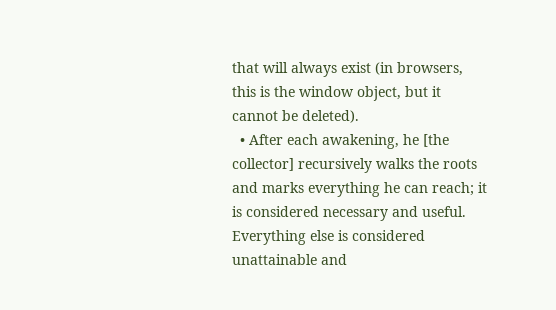that will always exist (in browsers, this is the window object, but it cannot be deleted).
  • After each awakening, he [the collector] recursively walks the roots and marks everything he can reach; it is considered necessary and useful. Everything else is considered unattainable and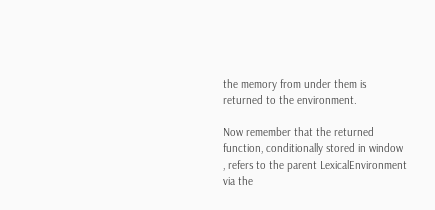the memory from under them is returned to the environment.

Now remember that the returned function, conditionally stored in window , refers to the parent LexicalEnvironment via the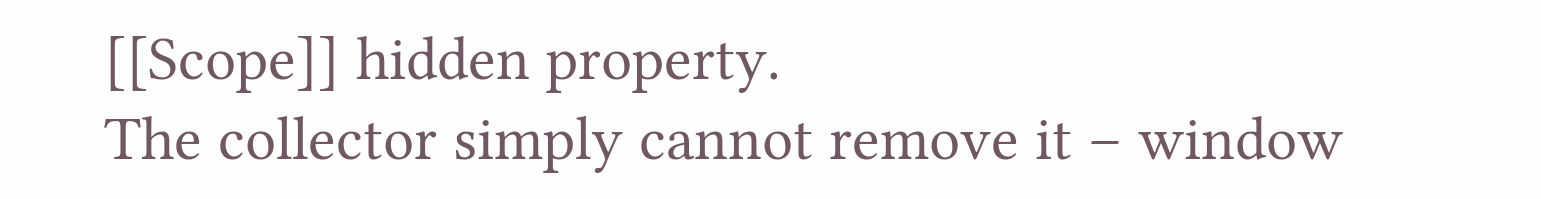[[Scope]] hidden property.
The collector simply cannot remove it – window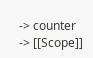-> counter -> [[Scope]]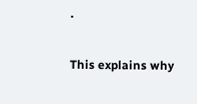.

This explains why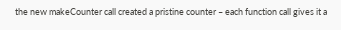the new makeCounter call created a pristine counter – each function call gives it a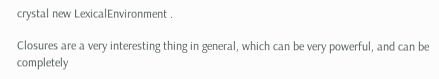crystal new LexicalEnvironment .

Closures are a very interesting thing in general, which can be very powerful, and can be completely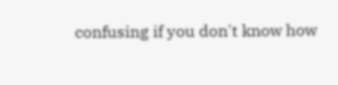confusing if you don't know how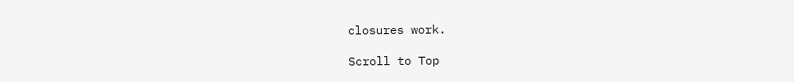closures work.

Scroll to Top